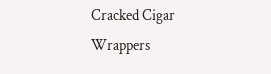Cracked Cigar Wrappers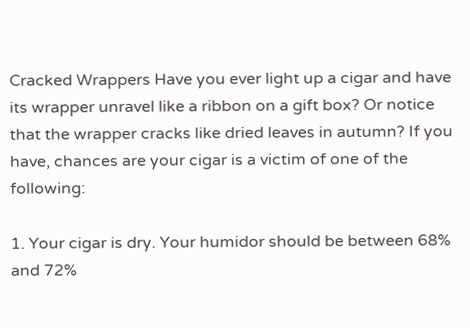Cracked Wrappers Have you ever light up a cigar and have its wrapper unravel like a ribbon on a gift box? Or notice that the wrapper cracks like dried leaves in autumn? If you have, chances are your cigar is a victim of one of the following:

1. Your cigar is dry. Your humidor should be between 68% and 72%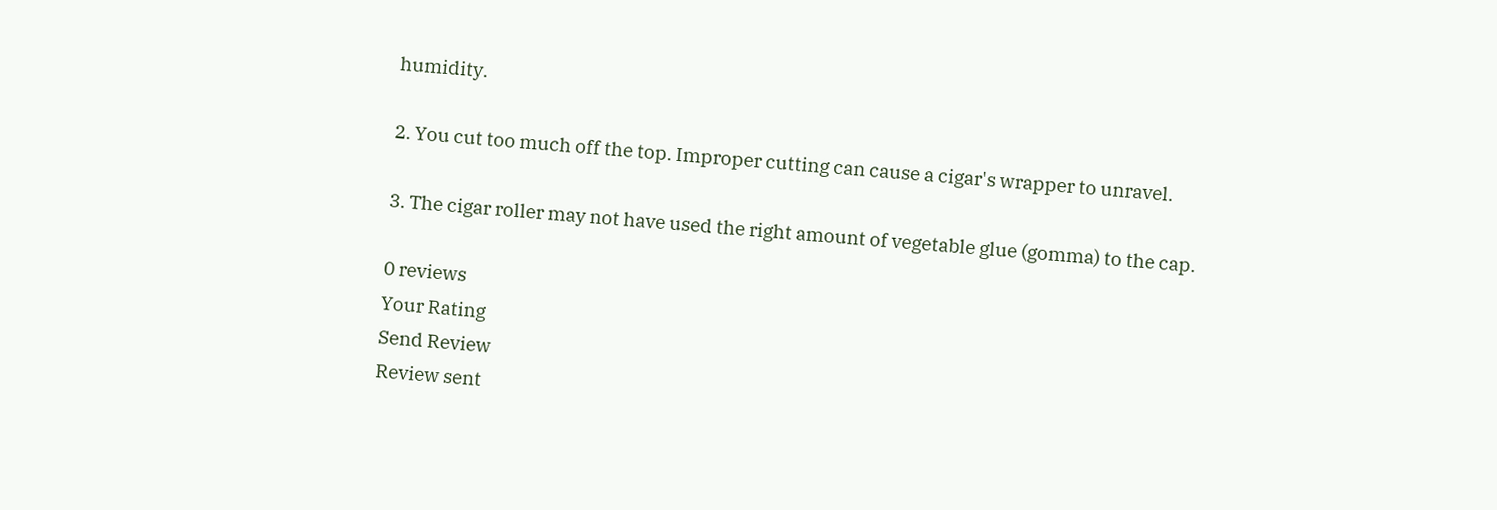humidity.

2. You cut too much off the top. Improper cutting can cause a cigar's wrapper to unravel.

3. The cigar roller may not have used the right amount of vegetable glue (gomma) to the cap.

0 reviews
Your Rating
Send Review
Review sent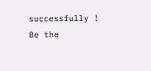successfully !
Be the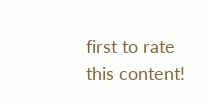first to rate this content!